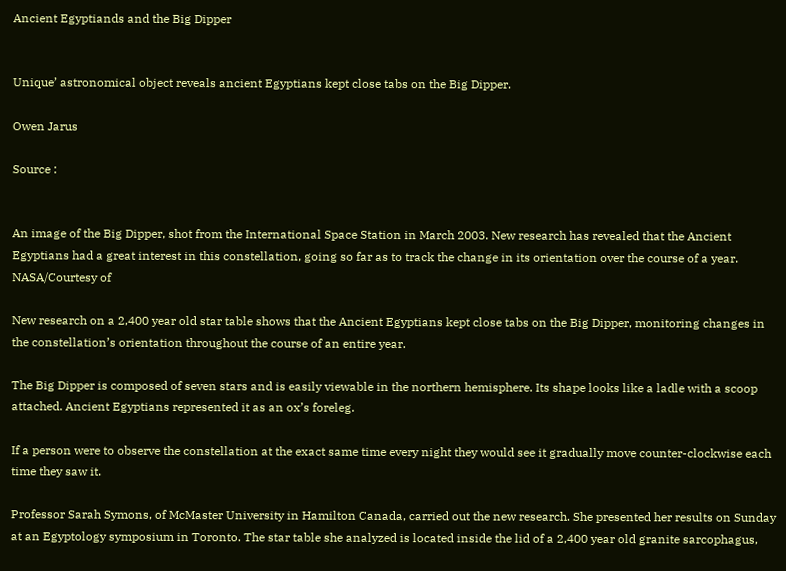Ancient Egyptiands and the Big Dipper


Unique’ astronomical object reveals ancient Egyptians kept close tabs on the Big Dipper.

Owen Jarus

Source :


An image of the Big Dipper, shot from the International Space Station in March 2003. New research has revealed that the Ancient Egyptians had a great interest in this constellation, going so far as to track the change in its orientation over the course of a year. NASA/Courtesy of

New research on a 2,400 year old star table shows that the Ancient Egyptians kept close tabs on the Big Dipper, monitoring changes in the constellation’s orientation throughout the course of an entire year.

The Big Dipper is composed of seven stars and is easily viewable in the northern hemisphere. Its shape looks like a ladle with a scoop attached. Ancient Egyptians represented it as an ox’s foreleg.

If a person were to observe the constellation at the exact same time every night they would see it gradually move counter-clockwise each time they saw it.

Professor Sarah Symons, of McMaster University in Hamilton Canada, carried out the new research. She presented her results on Sunday at an Egyptology symposium in Toronto. The star table she analyzed is located inside the lid of a 2,400 year old granite sarcophagus,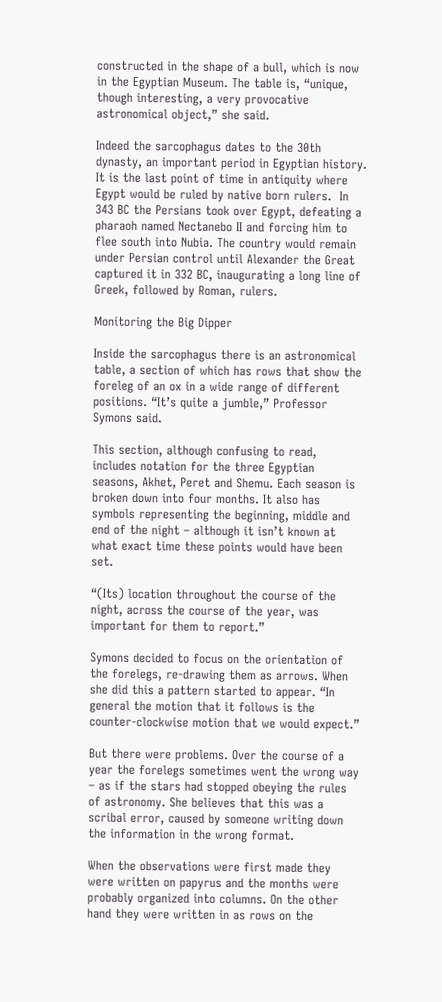constructed in the shape of a bull, which is now in the Egyptian Museum. The table is, “unique, though interesting, a very provocative astronomical object,” she said.

Indeed the sarcophagus dates to the 30th dynasty, an important period in Egyptian history. It is the last point of time in antiquity where Egypt would be ruled by native born rulers.  In 343 BC the Persians took over Egypt, defeating a pharaoh named Nectanebo II and forcing him to flee south into Nubia. The country would remain under Persian control until Alexander the Great captured it in 332 BC, inaugurating a long line of Greek, followed by Roman, rulers.

Monitoring the Big Dipper

Inside the sarcophagus there is an astronomical table, a section of which has rows that show the foreleg of an ox in a wide range of different positions. “It’s quite a jumble,” Professor Symons said.

This section, although confusing to read, includes notation for the three Egyptian seasons, Akhet, Peret and Shemu. Each season is broken down into four months. It also has symbols representing the beginning, middle and end of the night – although it isn’t known at what exact time these points would have been set.

“(Its) location throughout the course of the night, across the course of the year, was important for them to report.”

Symons decided to focus on the orientation of the forelegs, re-drawing them as arrows. When she did this a pattern started to appear. “In general the motion that it follows is the counter-clockwise motion that we would expect.”

But there were problems. Over the course of a year the forelegs sometimes went the wrong way – as if the stars had stopped obeying the rules of astronomy. She believes that this was a scribal error, caused by someone writing down the information in the wrong format.

When the observations were first made they were written on papyrus and the months were probably organized into columns. On the other hand they were written in as rows on the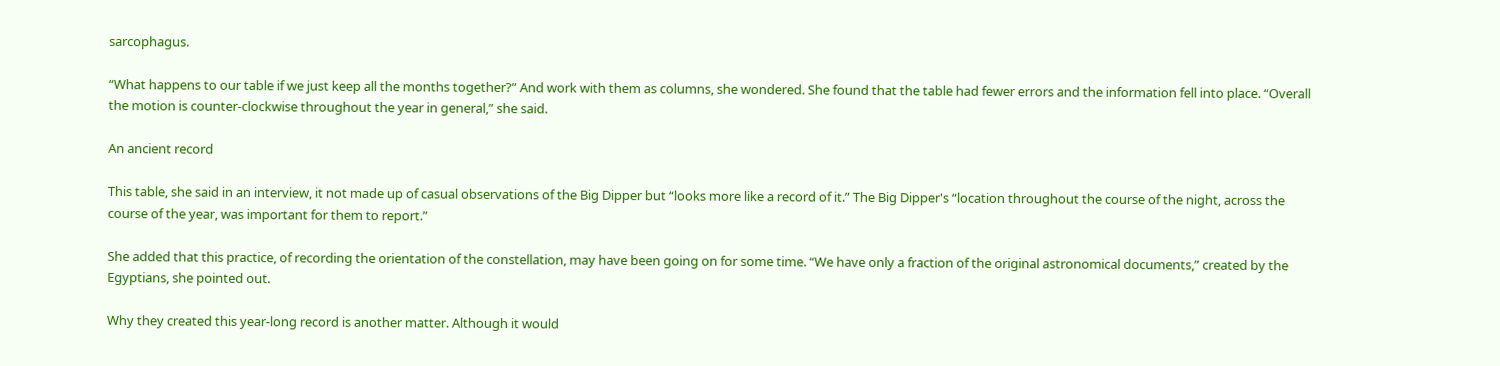sarcophagus.

“What happens to our table if we just keep all the months together?” And work with them as columns, she wondered. She found that the table had fewer errors and the information fell into place. “Overall the motion is counter-clockwise throughout the year in general,” she said.

An ancient record

This table, she said in an interview, it not made up of casual observations of the Big Dipper but “looks more like a record of it.” The Big Dipper's “location throughout the course of the night, across the course of the year, was important for them to report.”

She added that this practice, of recording the orientation of the constellation, may have been going on for some time. “We have only a fraction of the original astronomical documents,” created by the Egyptians, she pointed out.

Why they created this year-long record is another matter. Although it would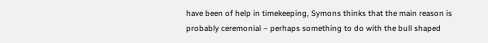have been of help in timekeeping, Symons thinks that the main reason is probably ceremonial – perhaps something to do with the bull shaped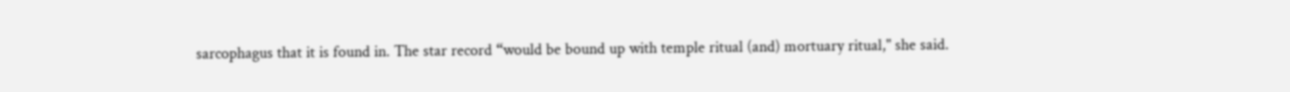sarcophagus that it is found in. The star record “would be bound up with temple ritual (and) mortuary ritual," she said.